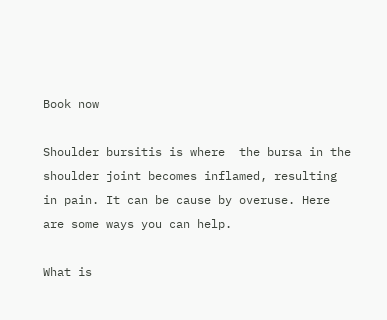Book now

Shoulder bursitis is where  the bursa in the shoulder joint becomes inflamed, resulting in pain. It can be cause by overuse. Here are some ways you can help.

What is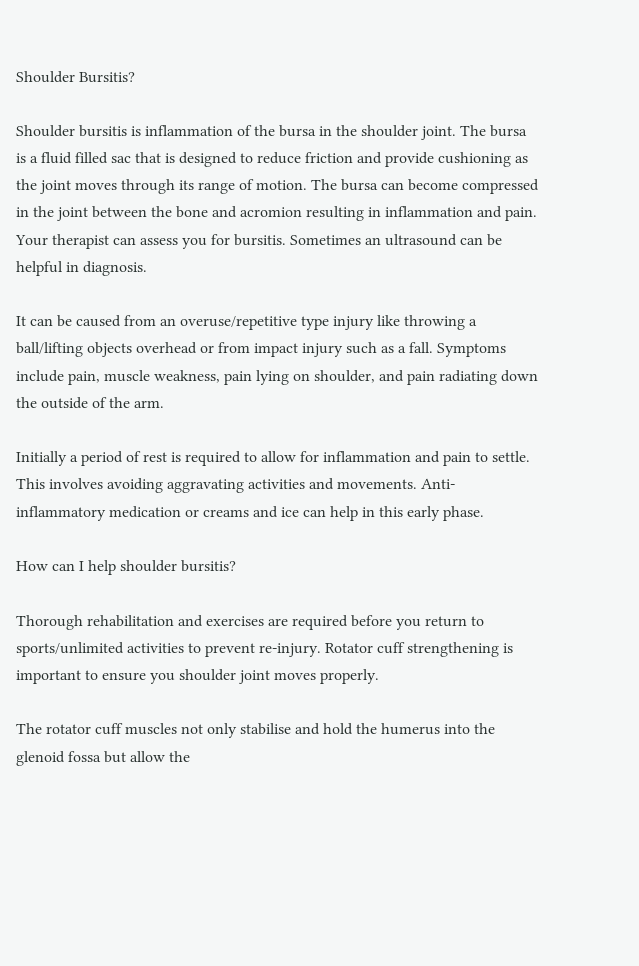Shoulder Bursitis?

Shoulder bursitis is inflammation of the bursa in the shoulder joint. The bursa is a fluid filled sac that is designed to reduce friction and provide cushioning as the joint moves through its range of motion. The bursa can become compressed in the joint between the bone and acromion resulting in inflammation and pain. Your therapist can assess you for bursitis. Sometimes an ultrasound can be helpful in diagnosis.

It can be caused from an overuse/repetitive type injury like throwing a ball/lifting objects overhead or from impact injury such as a fall. Symptoms include pain, muscle weakness, pain lying on shoulder, and pain radiating down the outside of the arm.

Initially a period of rest is required to allow for inflammation and pain to settle. This involves avoiding aggravating activities and movements. Anti-inflammatory medication or creams and ice can help in this early phase.

How can I help shoulder bursitis?

Thorough rehabilitation and exercises are required before you return to sports/unlimited activities to prevent re-injury. Rotator cuff strengthening is important to ensure you shoulder joint moves properly.

The rotator cuff muscles not only stabilise and hold the humerus into the glenoid fossa but allow the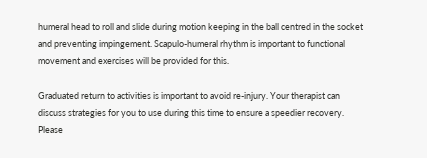humeral head to roll and slide during motion keeping in the ball centred in the socket and preventing impingement. Scapulo-humeral rhythm is important to functional movement and exercises will be provided for this.

Graduated return to activities is important to avoid re-injury. Your therapist can discuss strategies for you to use during this time to ensure a speedier recovery. Please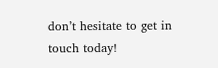don’t hesitate to get in touch today!